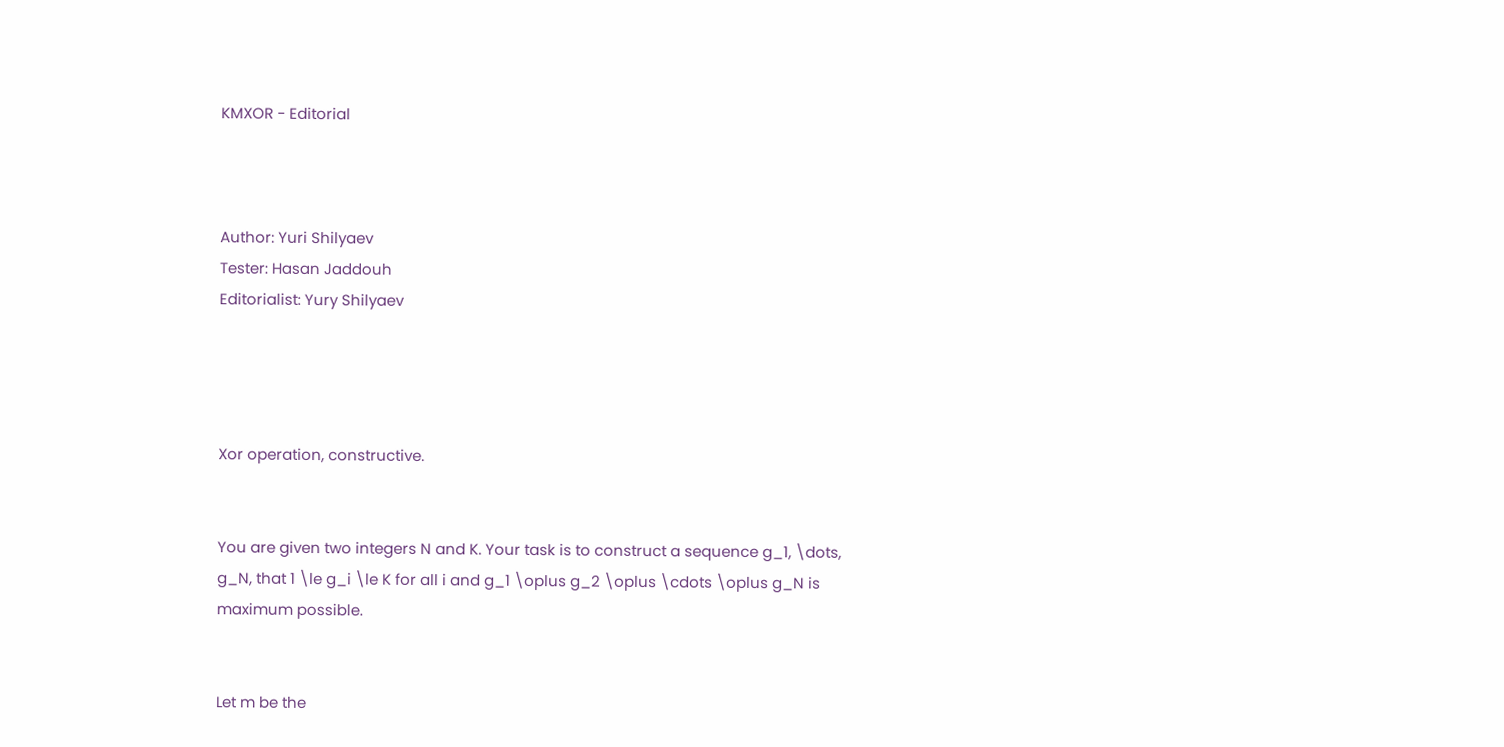KMXOR - Editorial



Author: Yuri Shilyaev
Tester: Hasan Jaddouh
Editorialist: Yury Shilyaev




Xor operation, constructive.


You are given two integers N and K. Your task is to construct a sequence g_1, \dots, g_N, that 1 \le g_i \le K for all i and g_1 \oplus g_2 \oplus \cdots \oplus g_N is maximum possible.


Let m be the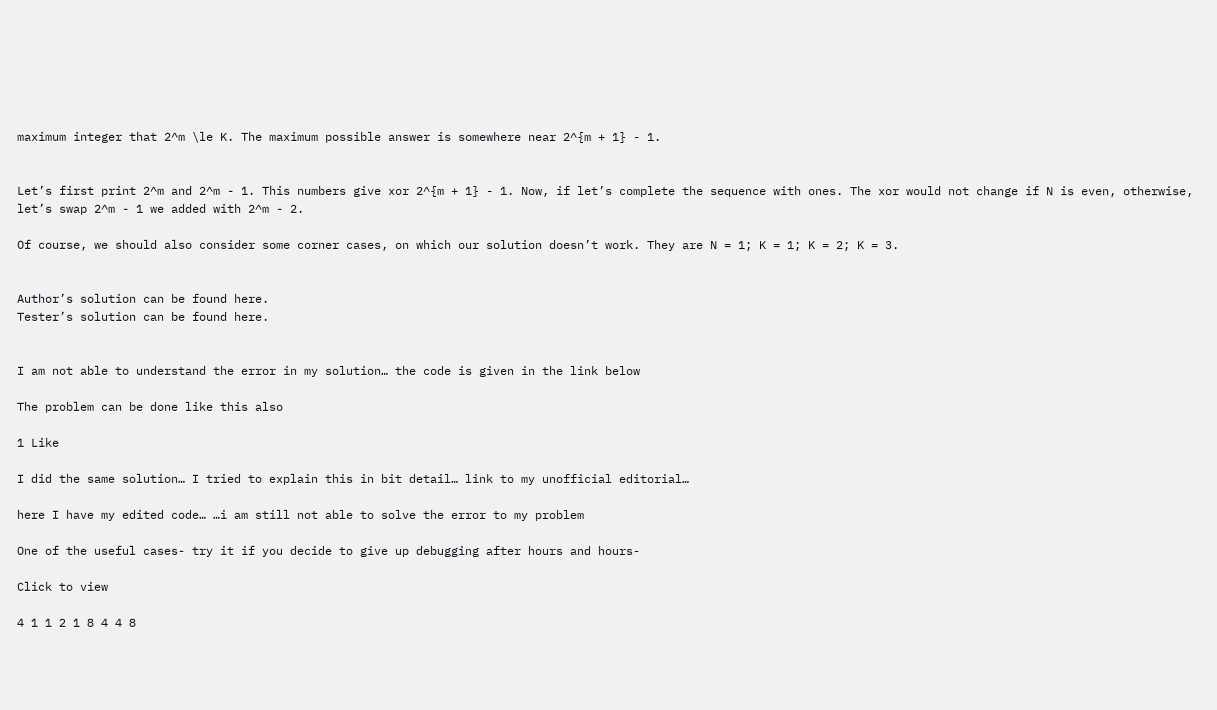maximum integer that 2^m \le K. The maximum possible answer is somewhere near 2^{m + 1} - 1.


Let’s first print 2^m and 2^m - 1. This numbers give xor 2^{m + 1} - 1. Now, if let’s complete the sequence with ones. The xor would not change if N is even, otherwise, let’s swap 2^m - 1 we added with 2^m - 2.

Of course, we should also consider some corner cases, on which our solution doesn’t work. They are N = 1; K = 1; K = 2; K = 3.


Author’s solution can be found here.
Tester’s solution can be found here.


I am not able to understand the error in my solution… the code is given in the link below

The problem can be done like this also

1 Like

I did the same solution… I tried to explain this in bit detail… link to my unofficial editorial…

here I have my edited code… …i am still not able to solve the error to my problem

One of the useful cases- try it if you decide to give up debugging after hours and hours-

Click to view

4 1 1 2 1 8 4 4 8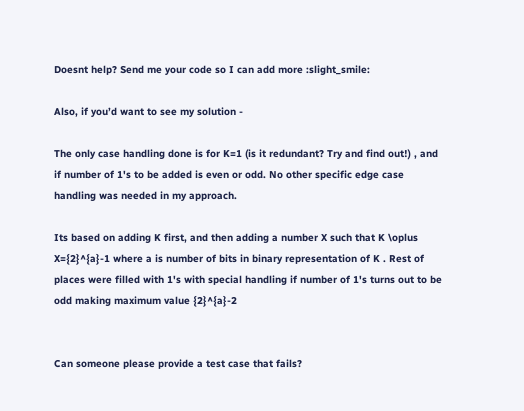Doesnt help? Send me your code so I can add more :slight_smile:

Also, if you’d want to see my solution -

The only case handling done is for K=1 (is it redundant? Try and find out!) , and if number of 1's to be added is even or odd. No other specific edge case handling was needed in my approach.

Its based on adding K first, and then adding a number X such that K \oplus X={2}^{a}-1 where a is number of bits in binary representation of K . Rest of places were filled with 1's with special handling if number of 1's turns out to be odd making maximum value {2}^{a}-2


Can someone please provide a test case that fails?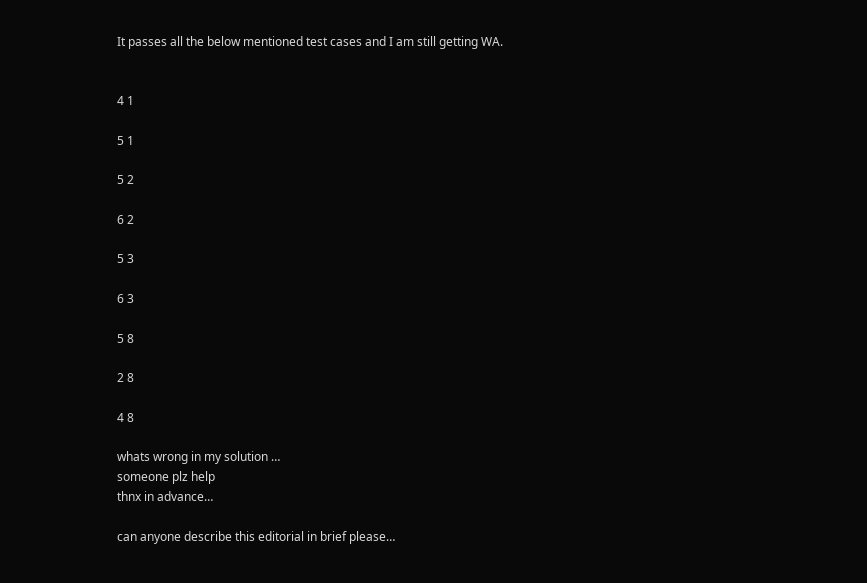It passes all the below mentioned test cases and I am still getting WA.


4 1

5 1

5 2

6 2

5 3

6 3

5 8

2 8

4 8

whats wrong in my solution …
someone plz help
thnx in advance…

can anyone describe this editorial in brief please…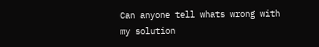Can anyone tell whats wrong with my solution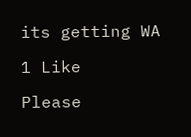its getting WA

1 Like

Please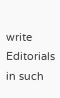write Editorials in such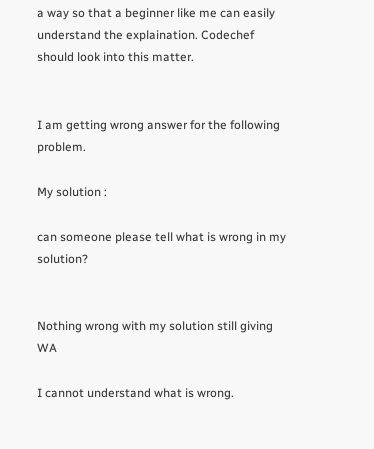a way so that a beginner like me can easily understand the explaination. Codechef should look into this matter.


I am getting wrong answer for the following problem.

My solution :

can someone please tell what is wrong in my solution?


Nothing wrong with my solution still giving WA

I cannot understand what is wrong.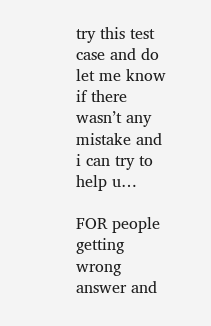try this test case and do let me know if there wasn’t any mistake and i can try to help u…

FOR people getting wrong answer and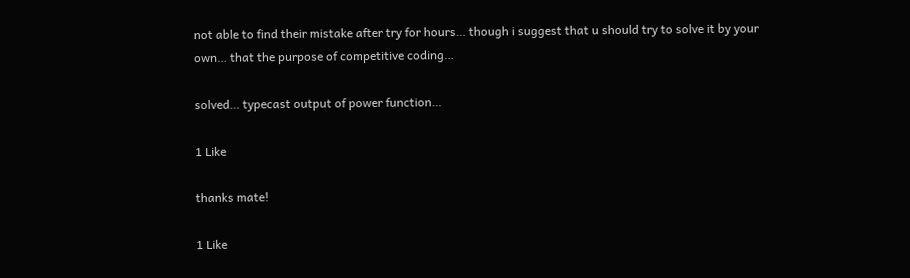not able to find their mistake after try for hours… though i suggest that u should try to solve it by your own… that the purpose of competitive coding…

solved… typecast output of power function…

1 Like

thanks mate!

1 Like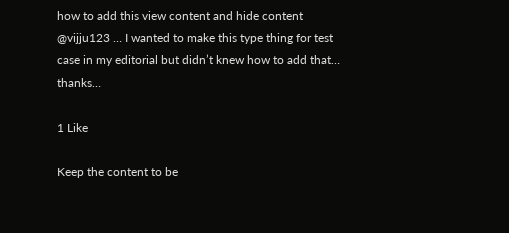how to add this view content and hide content @vijju123 … I wanted to make this type thing for test case in my editorial but didn’t knew how to add that… thanks…

1 Like

Keep the content to be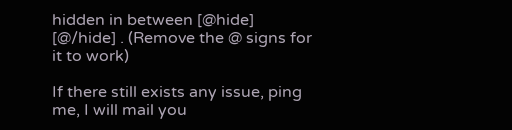hidden in between [@hide] [@/hide] . (Remove the @ signs for it to work)

If there still exists any issue, ping me, I will mail you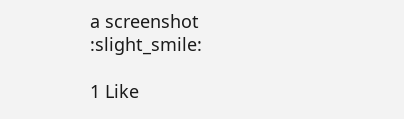a screenshot :slight_smile:

1 Like